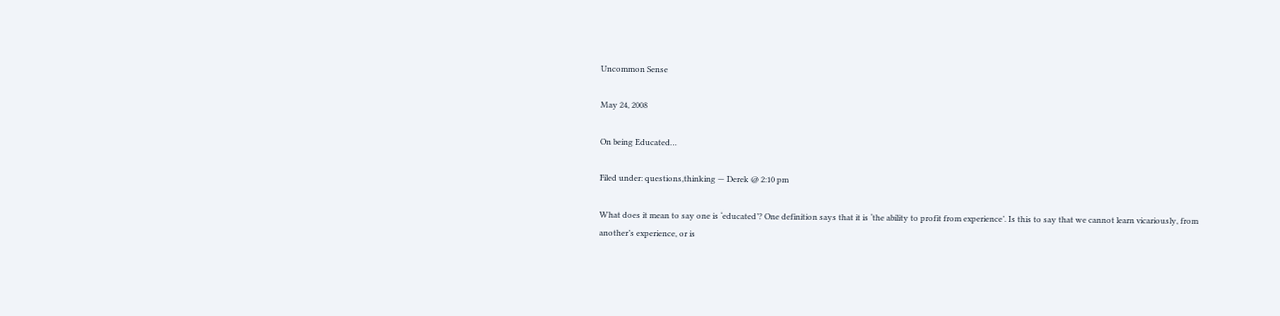Uncommon Sense

May 24, 2008

On being Educated…

Filed under: questions,thinking — Derek @ 2:10 pm

What does it mean to say one is ‘educated’? One definition says that it is ‘the ability to profit from experience’. Is this to say that we cannot learn vicariously, from another’s experience, or is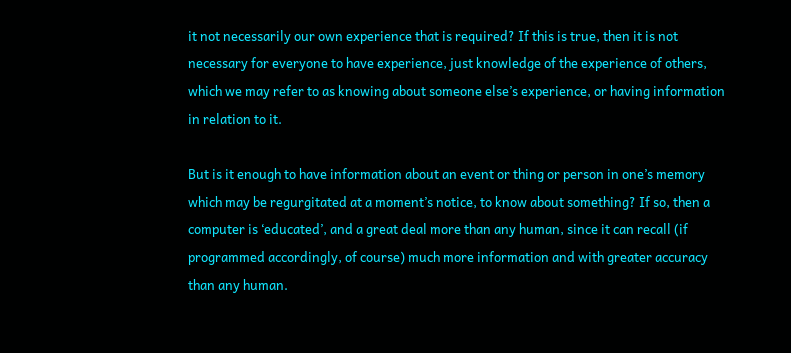it not necessarily our own experience that is required? If this is true, then it is not necessary for everyone to have experience, just knowledge of the experience of others, which we may refer to as knowing about someone else’s experience, or having information in relation to it.

But is it enough to have information about an event or thing or person in one’s memory which may be regurgitated at a moment’s notice, to know about something? If so, then a computer is ‘educated’, and a great deal more than any human, since it can recall (if programmed accordingly, of course) much more information and with greater accuracy than any human.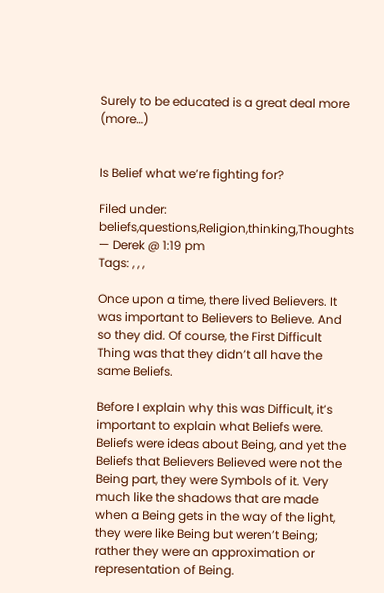Surely to be educated is a great deal more (more…)


Is Belief what we’re fighting for?

Filed under: beliefs,questions,Religion,thinking,Thoughts — Derek @ 1:19 pm
Tags: , , ,

Once upon a time, there lived Believers. It was important to Believers to Believe. And so they did. Of course, the First Difficult Thing was that they didn’t all have the same Beliefs.

Before I explain why this was Difficult, it’s important to explain what Beliefs were. Beliefs were ideas about Being, and yet the Beliefs that Believers Believed were not the Being part, they were Symbols of it. Very much like the shadows that are made when a Being gets in the way of the light, they were like Being but weren’t Being; rather they were an approximation or representation of Being.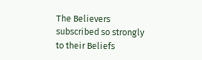The Believers subscribed so strongly to their Beliefs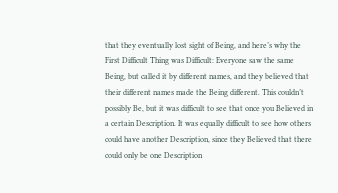that they eventually lost sight of Being, and here’s why the First Difficult Thing was Difficult: Everyone saw the same Being, but called it by different names, and they believed that their different names made the Being different. This couldn’t possibly Be, but it was difficult to see that once you Believed in a certain Description. It was equally difficult to see how others could have another Description, since they Believed that there could only be one Description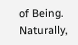of Being. Naturally,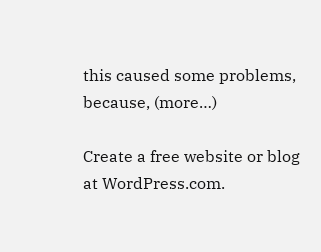this caused some problems, because, (more…)

Create a free website or blog at WordPress.com.